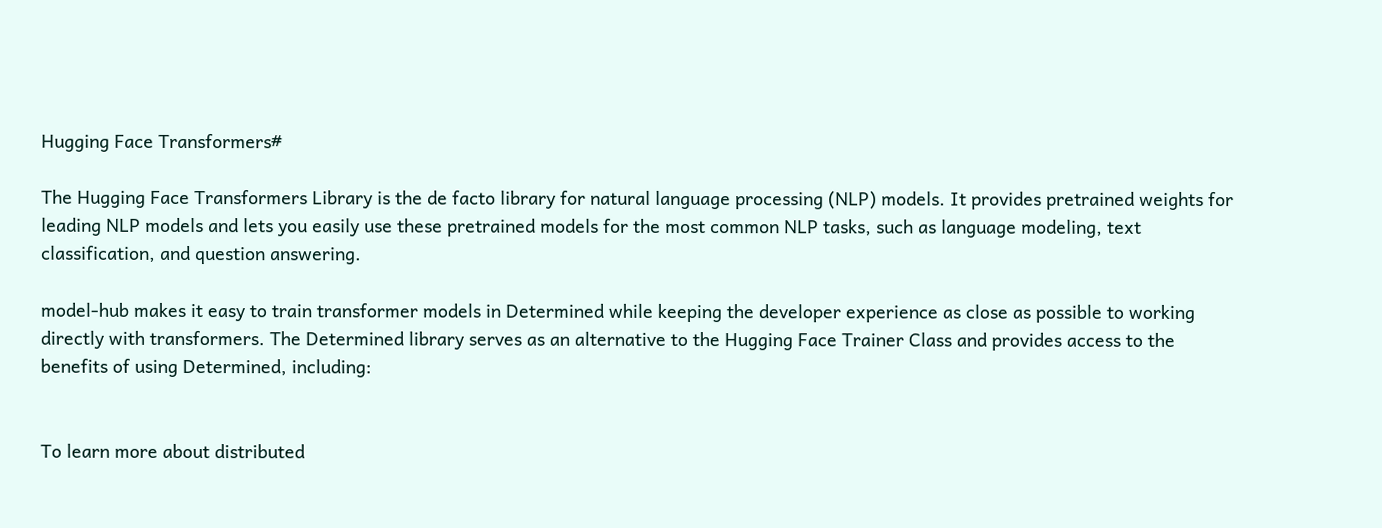Hugging Face Transformers#

The Hugging Face Transformers Library is the de facto library for natural language processing (NLP) models. It provides pretrained weights for leading NLP models and lets you easily use these pretrained models for the most common NLP tasks, such as language modeling, text classification, and question answering.

model-hub makes it easy to train transformer models in Determined while keeping the developer experience as close as possible to working directly with transformers. The Determined library serves as an alternative to the Hugging Face Trainer Class and provides access to the benefits of using Determined, including:


To learn more about distributed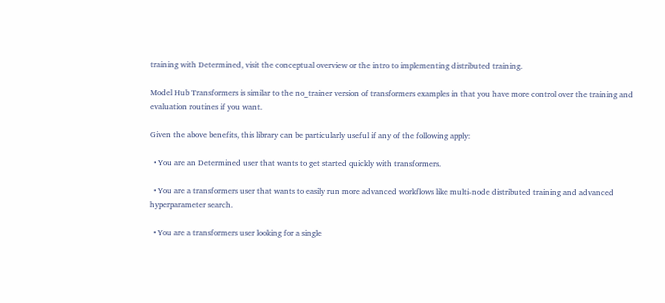training with Determined, visit the conceptual overview or the intro to implementing distributed training.

Model Hub Transformers is similar to the no_trainer version of transformers examples in that you have more control over the training and evaluation routines if you want.

Given the above benefits, this library can be particularly useful if any of the following apply:

  • You are an Determined user that wants to get started quickly with transformers.

  • You are a transformers user that wants to easily run more advanced workflows like multi-node distributed training and advanced hyperparameter search.

  • You are a transformers user looking for a single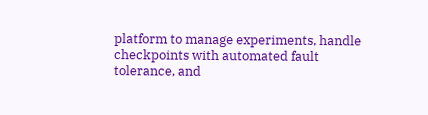platform to manage experiments, handle checkpoints with automated fault tolerance, and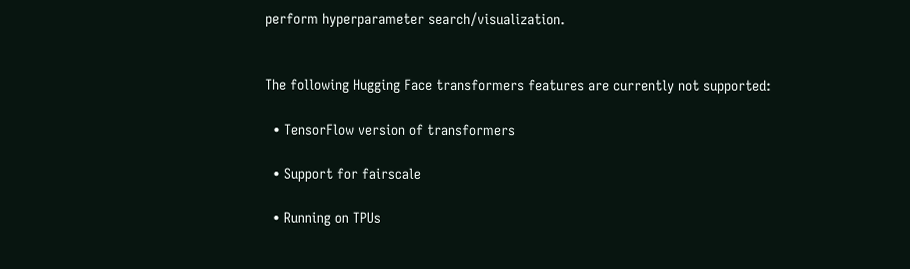perform hyperparameter search/visualization.


The following Hugging Face transformers features are currently not supported:

  • TensorFlow version of transformers

  • Support for fairscale

  • Running on TPUs